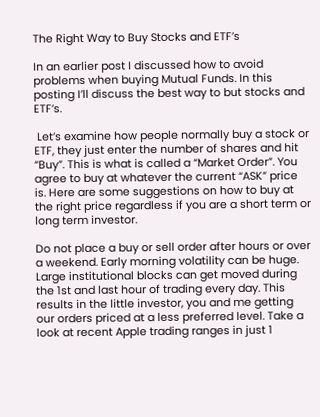The Right Way to Buy Stocks and ETF’s

In an earlier post I discussed how to avoid problems when buying Mutual Funds. In this posting I’ll discuss the best way to but stocks and ETF’s.

 Let’s examine how people normally buy a stock or ETF, they just enter the number of shares and hit “Buy”. This is what is called a “Market Order”. You agree to buy at whatever the current “ASK” price is. Here are some suggestions on how to buy at the right price regardless if you are a short term or long term investor.

Do not place a buy or sell order after hours or over a weekend. Early morning volatility can be huge. Large institutional blocks can get moved during the 1st and last hour of trading every day. This results in the little investor, you and me getting our orders priced at a less preferred level. Take a look at recent Apple trading ranges in just 1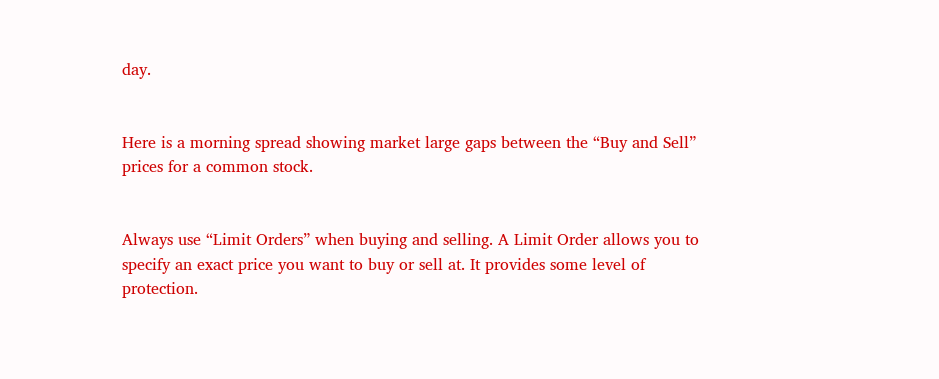day.


Here is a morning spread showing market large gaps between the “Buy and Sell” prices for a common stock.


Always use “Limit Orders” when buying and selling. A Limit Order allows you to specify an exact price you want to buy or sell at. It provides some level of protection.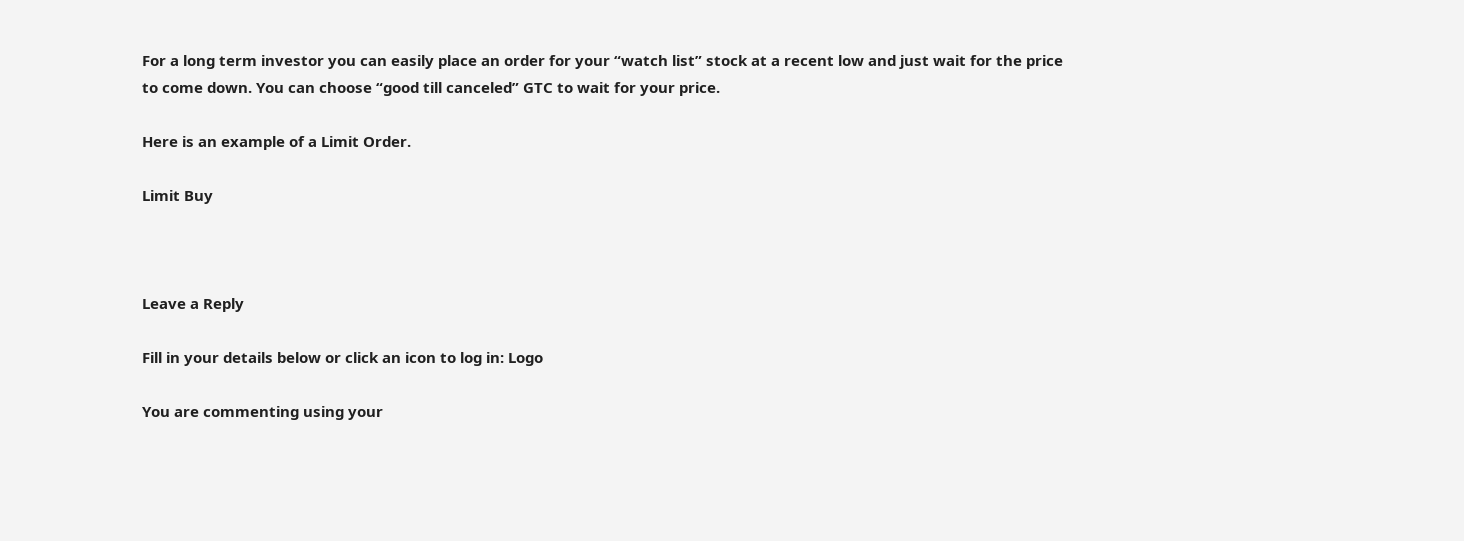For a long term investor you can easily place an order for your “watch list” stock at a recent low and just wait for the price to come down. You can choose “good till canceled” GTC to wait for your price.

Here is an example of a Limit Order.

Limit Buy



Leave a Reply

Fill in your details below or click an icon to log in: Logo

You are commenting using your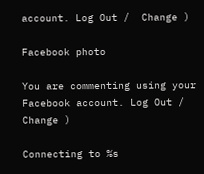account. Log Out /  Change )

Facebook photo

You are commenting using your Facebook account. Log Out /  Change )

Connecting to %s